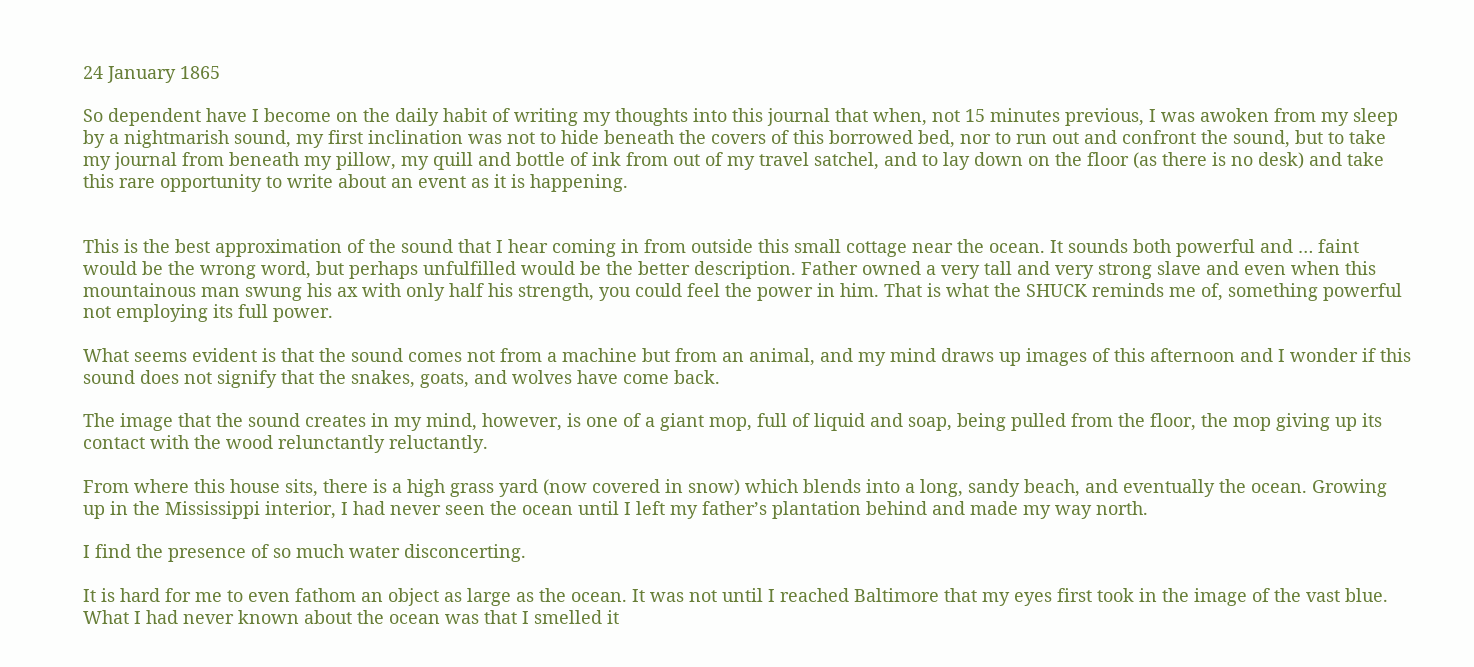24 January 1865

So dependent have I become on the daily habit of writing my thoughts into this journal that when, not 15 minutes previous, I was awoken from my sleep by a nightmarish sound, my first inclination was not to hide beneath the covers of this borrowed bed, nor to run out and confront the sound, but to take my journal from beneath my pillow, my quill and bottle of ink from out of my travel satchel, and to lay down on the floor (as there is no desk) and take this rare opportunity to write about an event as it is happening.


This is the best approximation of the sound that I hear coming in from outside this small cottage near the ocean. It sounds both powerful and … faint would be the wrong word, but perhaps unfulfilled would be the better description. Father owned a very tall and very strong slave and even when this mountainous man swung his ax with only half his strength, you could feel the power in him. That is what the SHUCK reminds me of, something powerful not employing its full power.

What seems evident is that the sound comes not from a machine but from an animal, and my mind draws up images of this afternoon and I wonder if this sound does not signify that the snakes, goats, and wolves have come back.

The image that the sound creates in my mind, however, is one of a giant mop, full of liquid and soap, being pulled from the floor, the mop giving up its contact with the wood relunctantly reluctantly.

From where this house sits, there is a high grass yard (now covered in snow) which blends into a long, sandy beach, and eventually the ocean. Growing up in the Mississippi interior, I had never seen the ocean until I left my father’s plantation behind and made my way north.

I find the presence of so much water disconcerting.

It is hard for me to even fathom an object as large as the ocean. It was not until I reached Baltimore that my eyes first took in the image of the vast blue. What I had never known about the ocean was that I smelled it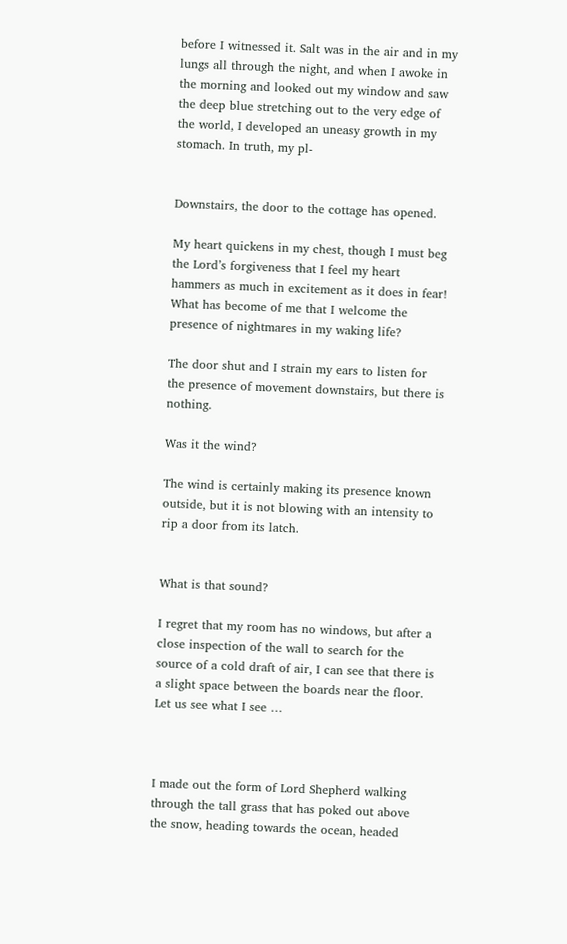before I witnessed it. Salt was in the air and in my lungs all through the night, and when I awoke in the morning and looked out my window and saw the deep blue stretching out to the very edge of the world, I developed an uneasy growth in my stomach. In truth, my pl-


Downstairs, the door to the cottage has opened.

My heart quickens in my chest, though I must beg the Lord’s forgiveness that I feel my heart hammers as much in excitement as it does in fear! What has become of me that I welcome the presence of nightmares in my waking life?

The door shut and I strain my ears to listen for the presence of movement downstairs, but there is nothing.

Was it the wind?

The wind is certainly making its presence known outside, but it is not blowing with an intensity to rip a door from its latch.


What is that sound?

I regret that my room has no windows, but after a close inspection of the wall to search for the source of a cold draft of air, I can see that there is a slight space between the boards near the floor. Let us see what I see …



I made out the form of Lord Shepherd walking through the tall grass that has poked out above the snow, heading towards the ocean, headed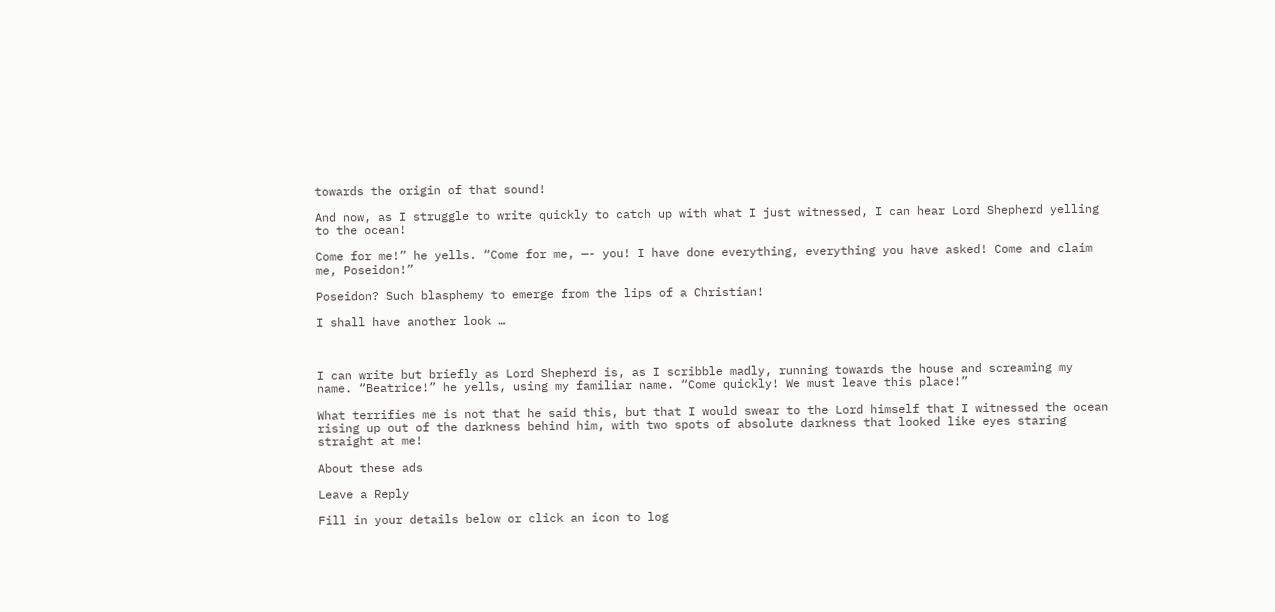towards the origin of that sound!

And now, as I struggle to write quickly to catch up with what I just witnessed, I can hear Lord Shepherd yelling to the ocean!

Come for me!” he yells. “Come for me, —- you! I have done everything, everything you have asked! Come and claim me, Poseidon!”

Poseidon? Such blasphemy to emerge from the lips of a Christian!

I shall have another look …



I can write but briefly as Lord Shepherd is, as I scribble madly, running towards the house and screaming my name. “Beatrice!” he yells, using my familiar name. “Come quickly! We must leave this place!”

What terrifies me is not that he said this, but that I would swear to the Lord himself that I witnessed the ocean rising up out of the darkness behind him, with two spots of absolute darkness that looked like eyes staring straight at me!

About these ads

Leave a Reply

Fill in your details below or click an icon to log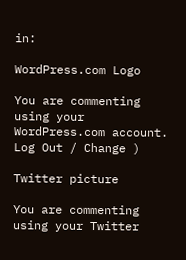in:

WordPress.com Logo

You are commenting using your WordPress.com account. Log Out / Change )

Twitter picture

You are commenting using your Twitter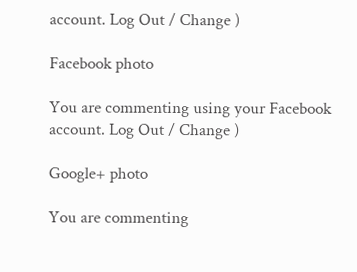account. Log Out / Change )

Facebook photo

You are commenting using your Facebook account. Log Out / Change )

Google+ photo

You are commenting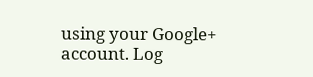using your Google+ account. Log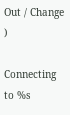Out / Change )

Connecting to %s